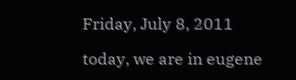Friday, July 8, 2011

today, we are in eugene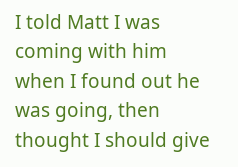I told Matt I was coming with him when I found out he was going, then thought I should give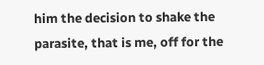him the decision to shake the parasite, that is me, off for the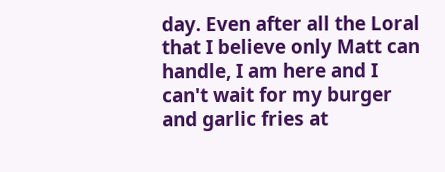day. Even after all the Loral that I believe only Matt can handle, I am here and I can't wait for my burger and garlic fries at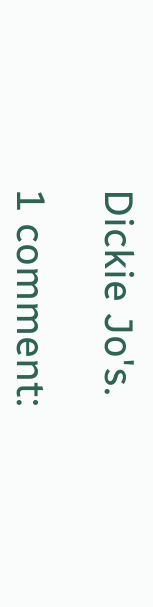Dickie Jo's.

1 comment: